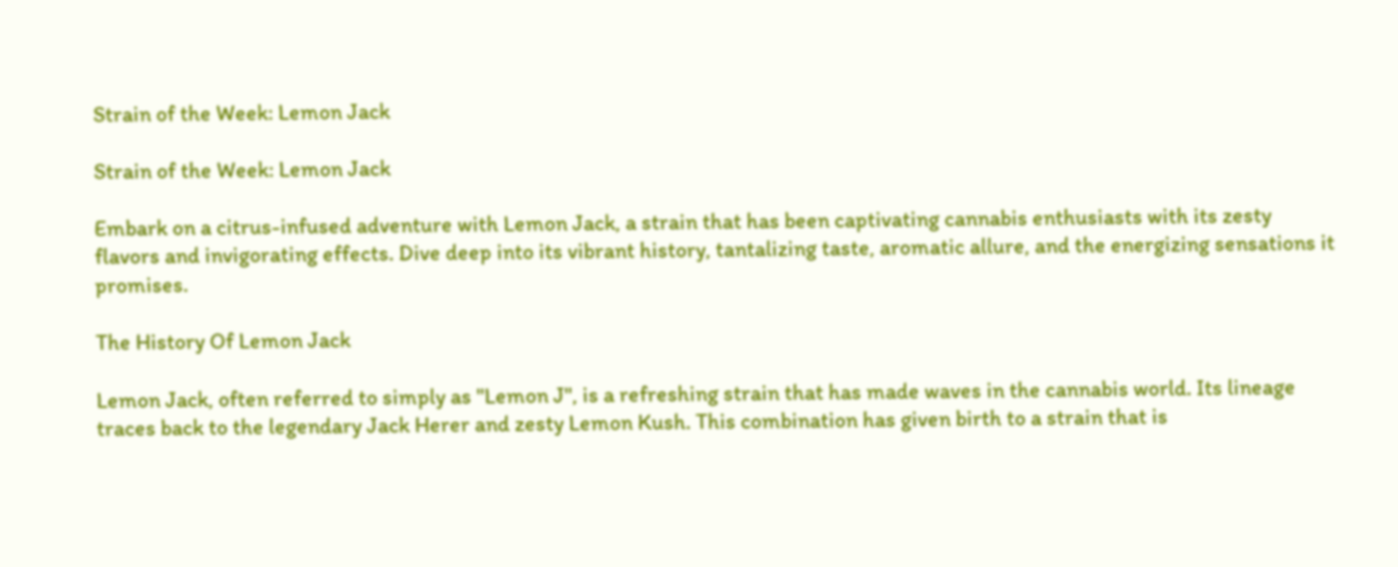Strain of the Week: Lemon Jack

Strain of the Week: Lemon Jack

Embark on a citrus-infused adventure with Lemon Jack, a strain that has been captivating cannabis enthusiasts with its zesty flavors and invigorating effects. Dive deep into its vibrant history, tantalizing taste, aromatic allure, and the energizing sensations it promises.

The History Of Lemon Jack

Lemon Jack, often referred to simply as "Lemon J", is a refreshing strain that has made waves in the cannabis world. Its lineage traces back to the legendary Jack Herer and zesty Lemon Kush. This combination has given birth to a strain that is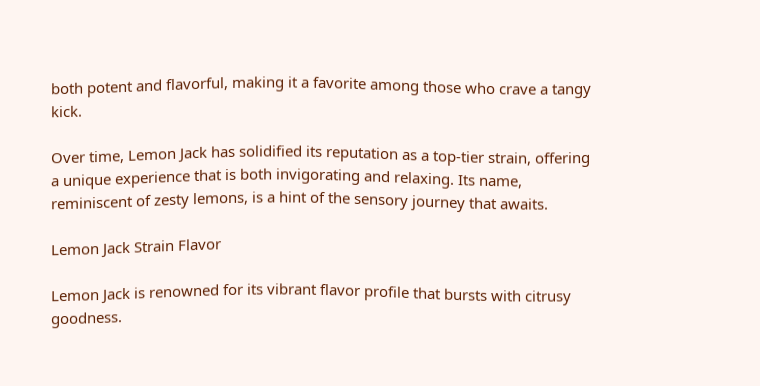both potent and flavorful, making it a favorite among those who crave a tangy kick.

Over time, Lemon Jack has solidified its reputation as a top-tier strain, offering a unique experience that is both invigorating and relaxing. Its name, reminiscent of zesty lemons, is a hint of the sensory journey that awaits.

Lemon Jack Strain Flavor

Lemon Jack is renowned for its vibrant flavor profile that bursts with citrusy goodness.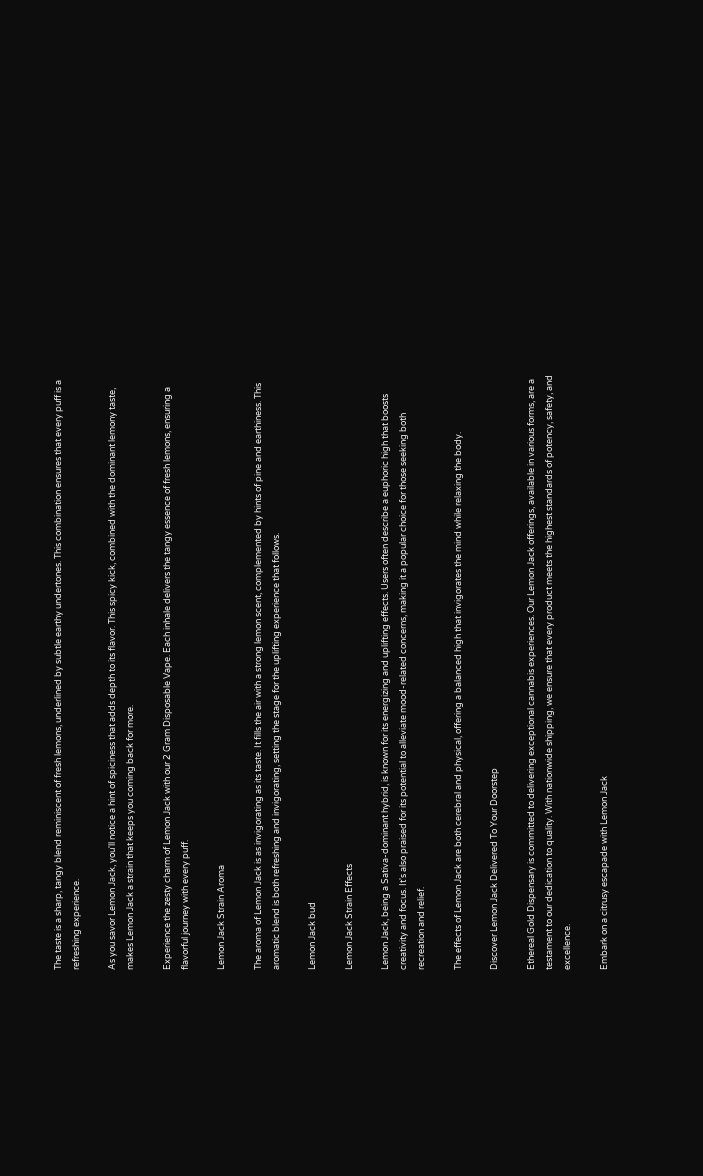The taste is a sharp, tangy blend reminiscent of fresh lemons, underlined by subtle earthy undertones. This combination ensures that every puff is a refreshing experience.

As you savor Lemon Jack, you'll notice a hint of spiciness that adds depth to its flavor. This spicy kick, combined with the dominant lemony taste, makes Lemon Jack a strain that keeps you coming back for more.

Experience the zesty charm of Lemon Jack with our 2 Gram Disposable Vape. Each inhale delivers the tangy essence of fresh lemons, ensuring a flavorful journey with every puff.

Lemon Jack Strain Aroma

The aroma of Lemon Jack is as invigorating as its taste. It fills the air with a strong lemon scent, complemented by hints of pine and earthiness. This aromatic blend is both refreshing and invigorating, setting the stage for the uplifting experience that follows.

Lemon Jack bud

Lemon Jack Strain Effects

Lemon Jack, being a Sativa-dominant hybrid, is known for its energizing and uplifting effects. Users often describe a euphoric high that boosts creativity and focus. It's also praised for its potential to alleviate mood-related concerns, making it a popular choice for those seeking both recreation and relief.

The effects of Lemon Jack are both cerebral and physical, offering a balanced high that invigorates the mind while relaxing the body.

Discover Lemon Jack Delivered To Your Doorstep

Ethereal Gold Dispensary is committed to delivering exceptional cannabis experiences. Our Lemon Jack offerings, available in various forms, are a testament to our dedication to quality. With nationwide shipping, we ensure that every product meets the highest standards of potency, safety, and excellence.

Embark on a citrusy escapade with Lemon Jack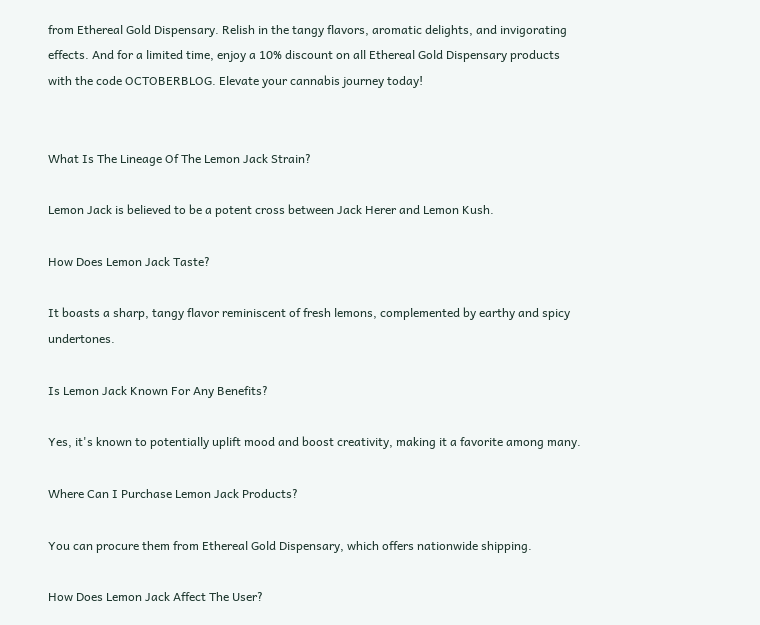from Ethereal Gold Dispensary. Relish in the tangy flavors, aromatic delights, and invigorating effects. And for a limited time, enjoy a 10% discount on all Ethereal Gold Dispensary products with the code OCTOBERBLOG. Elevate your cannabis journey today!


What Is The Lineage Of The Lemon Jack Strain?

Lemon Jack is believed to be a potent cross between Jack Herer and Lemon Kush.

How Does Lemon Jack Taste?

It boasts a sharp, tangy flavor reminiscent of fresh lemons, complemented by earthy and spicy undertones.

Is Lemon Jack Known For Any Benefits?

Yes, it's known to potentially uplift mood and boost creativity, making it a favorite among many.

Where Can I Purchase Lemon Jack Products?

You can procure them from Ethereal Gold Dispensary, which offers nationwide shipping.

How Does Lemon Jack Affect The User?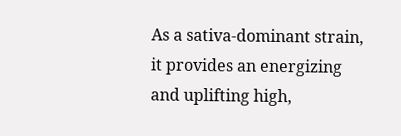As a sativa-dominant strain, it provides an energizing and uplifting high,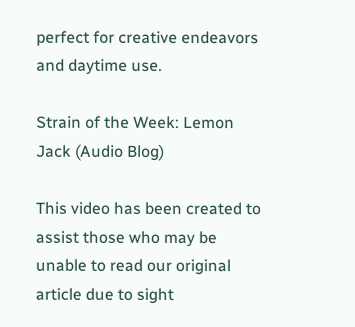perfect for creative endeavors and daytime use.

Strain of the Week: Lemon Jack (Audio Blog)

This video has been created to assist those who may be unable to read our original article due to sight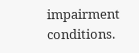impairment conditions.